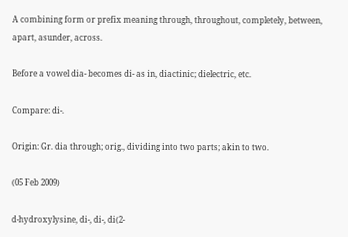A combining form or prefix meaning through, throughout, completely, between, apart, asunder, across.

Before a vowel dia- becomes di- as in, diactinic; dielectric, etc.

Compare: di-.

Origin: Gr. dia through; orig., dividing into two parts; akin to two.

(05 Feb 2009)

d-hydroxylysine, di-, di-, di(2-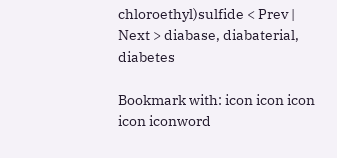chloroethyl)sulfide < Prev | Next > diabase, diabaterial, diabetes

Bookmark with: icon icon icon icon iconword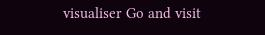visualiser Go and visit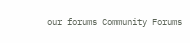our forums Community Forums